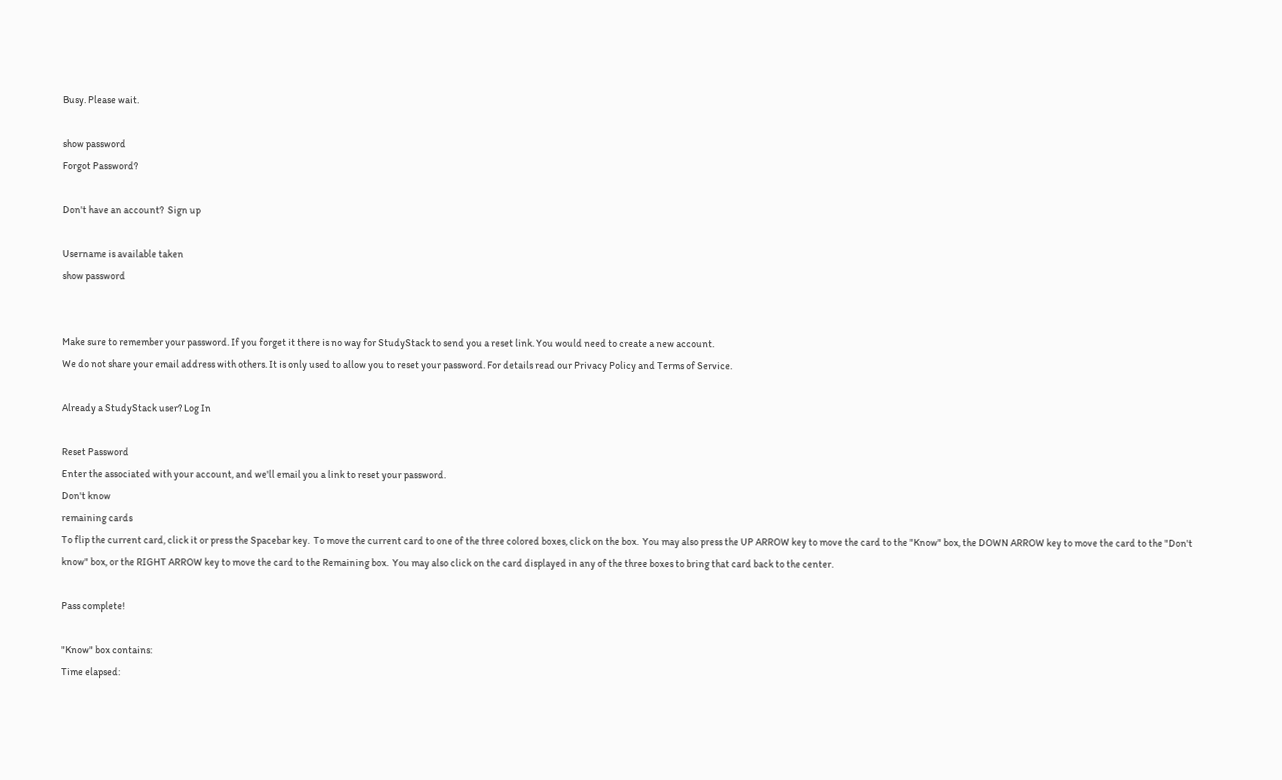Busy. Please wait.

show password
Forgot Password?

Don't have an account?  Sign up

Username is available taken
show password


Make sure to remember your password. If you forget it there is no way for StudyStack to send you a reset link. You would need to create a new account.
We do not share your email address with others. It is only used to allow you to reset your password. For details read our Privacy Policy and Terms of Service.

Already a StudyStack user? Log In

Reset Password
Enter the associated with your account, and we'll email you a link to reset your password.
Don't know
remaining cards
To flip the current card, click it or press the Spacebar key.  To move the current card to one of the three colored boxes, click on the box.  You may also press the UP ARROW key to move the card to the "Know" box, the DOWN ARROW key to move the card to the "Don't know" box, or the RIGHT ARROW key to move the card to the Remaining box.  You may also click on the card displayed in any of the three boxes to bring that card back to the center.

Pass complete!

"Know" box contains:
Time elapsed: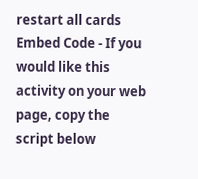restart all cards
Embed Code - If you would like this activity on your web page, copy the script below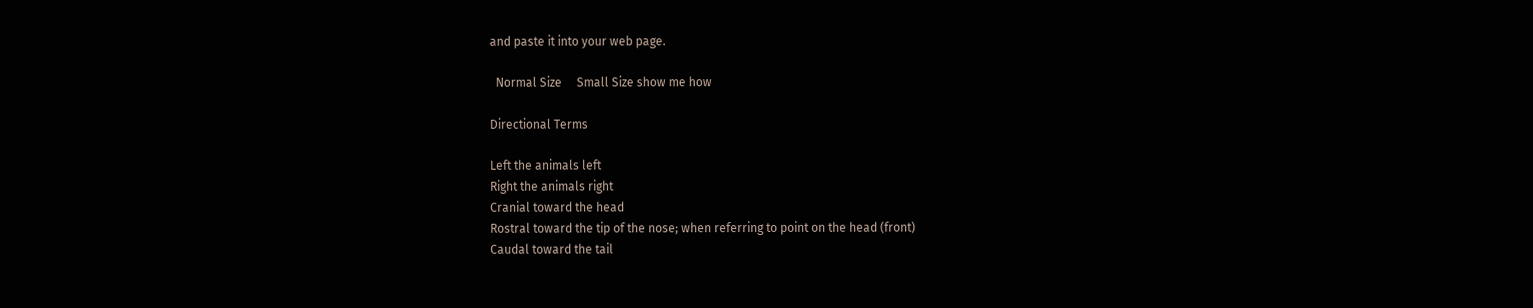and paste it into your web page.

  Normal Size     Small Size show me how

Directional Terms

Left the animals left
Right the animals right
Cranial toward the head
Rostral toward the tip of the nose; when referring to point on the head (front)
Caudal toward the tail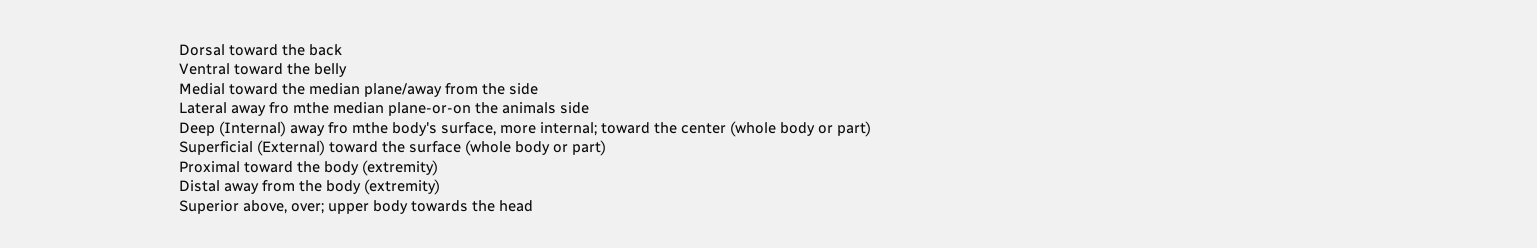Dorsal toward the back
Ventral toward the belly
Medial toward the median plane/away from the side
Lateral away fro mthe median plane-or-on the animals side
Deep (Internal) away fro mthe body's surface, more internal; toward the center (whole body or part)
Superficial (External) toward the surface (whole body or part)
Proximal toward the body (extremity)
Distal away from the body (extremity)
Superior above, over; upper body towards the head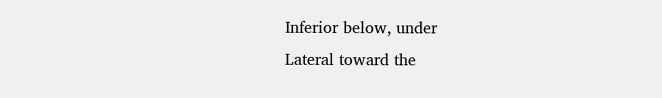Inferior below, under
Lateral toward the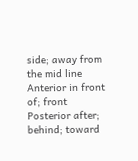side; away from the mid line
Anterior in front of; front
Posterior after; behind; toward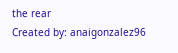the rear
Created by: anaigonzalez96